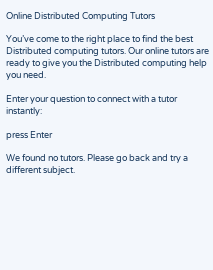Online Distributed Computing Tutors

You’ve come to the right place to find the best Distributed computing tutors. Our online tutors are ready to give you the Distributed computing help you need.

Enter your question to connect with a tutor instantly:

press Enter

We found no tutors. Please go back and try a different subject.